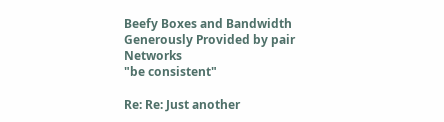Beefy Boxes and Bandwidth Generously Provided by pair Networks
"be consistent"

Re: Re: Just another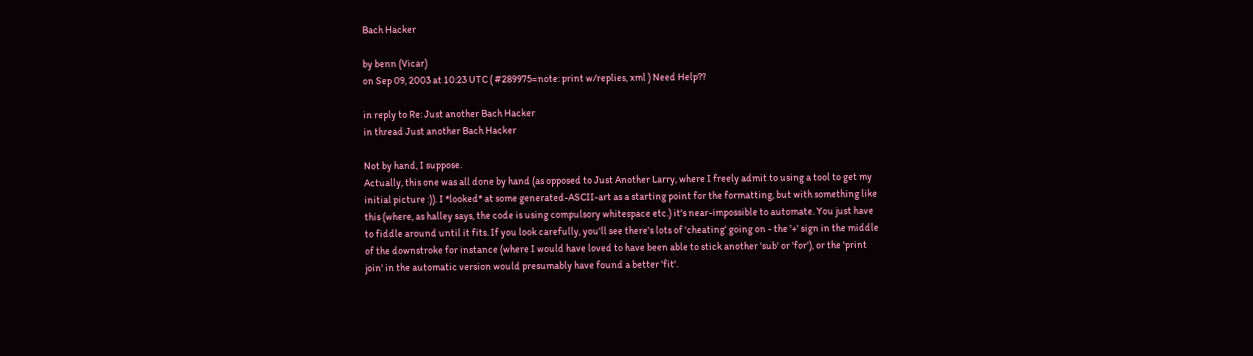Bach Hacker

by benn (Vicar)
on Sep 09, 2003 at 10:23 UTC ( #289975=note: print w/replies, xml ) Need Help??

in reply to Re: Just another Bach Hacker
in thread Just another Bach Hacker

Not by hand, I suppose.
Actually, this one was all done by hand (as opposed to Just Another Larry, where I freely admit to using a tool to get my initial picture :)). I *looked* at some generated-ASCII-art as a starting point for the formatting, but with something like this (where, as halley says, the code is using compulsory whitespace etc.) it's near-impossible to automate. You just have to fiddle around until it fits. If you look carefully, you'll see there's lots of 'cheating' going on - the '+' sign in the middle of the downstroke for instance (where I would have loved to have been able to stick another 'sub' or 'for'), or the 'print join' in the automatic version would presumably have found a better 'fit'.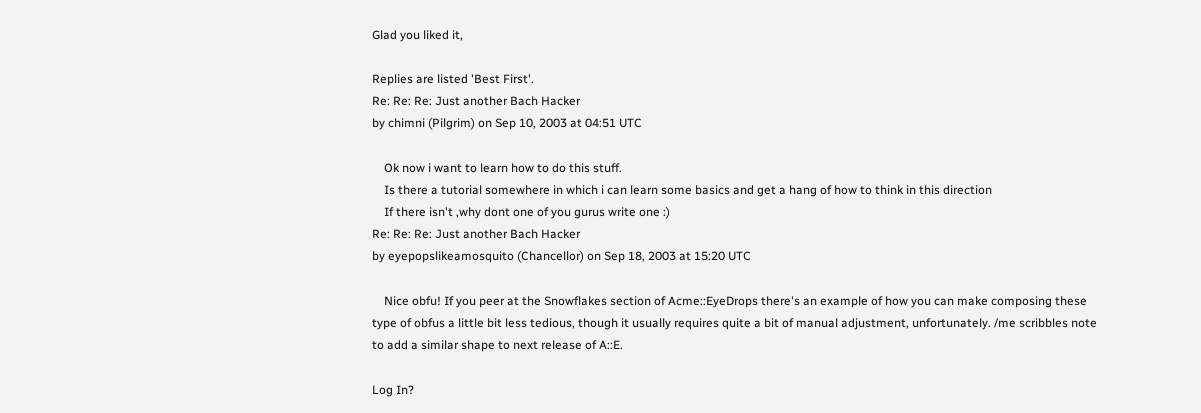Glad you liked it,

Replies are listed 'Best First'.
Re: Re: Re: Just another Bach Hacker
by chimni (Pilgrim) on Sep 10, 2003 at 04:51 UTC

    Ok now i want to learn how to do this stuff.
    Is there a tutorial somewhere in which i can learn some basics and get a hang of how to think in this direction
    If there isn't ,why dont one of you gurus write one :)
Re: Re: Re: Just another Bach Hacker
by eyepopslikeamosquito (Chancellor) on Sep 18, 2003 at 15:20 UTC

    Nice obfu! If you peer at the Snowflakes section of Acme::EyeDrops there's an example of how you can make composing these type of obfus a little bit less tedious, though it usually requires quite a bit of manual adjustment, unfortunately. /me scribbles note to add a similar shape to next release of A::E.

Log In?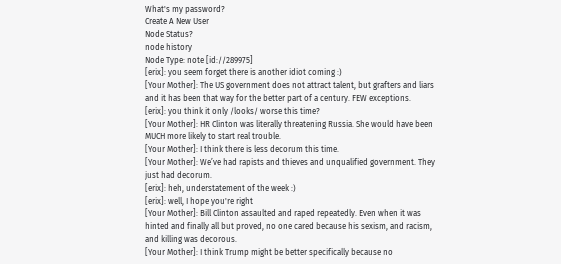What's my password?
Create A New User
Node Status?
node history
Node Type: note [id://289975]
[erix]: you seem forget there is another idiot coming :)
[Your Mother]: The US government does not attract talent, but grafters and liars and it has been that way for the better part of a century. FEW exceptions.
[erix]: you think it only /looks/ worse this time?
[Your Mother]: HR Clinton was literally threatening Russia. She would have been MUCH more likely to start real trouble.
[Your Mother]: I think there is less decorum this time.
[Your Mother]: We’ve had rapists and thieves and unqualified government. They just had decorum.
[erix]: heh, understatement of the week :)
[erix]: well, I hope you're right
[Your Mother]: Bill Clinton assaulted and raped repeatedly. Even when it was hinted and finally all but proved, no one cared because his sexism, and racism, and killing was decorous.
[Your Mother]: I think Trump might be better specifically because no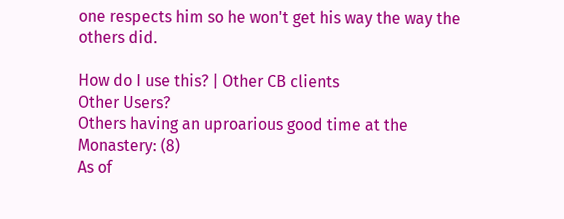one respects him so he won't get his way the way the others did.

How do I use this? | Other CB clients
Other Users?
Others having an uproarious good time at the Monastery: (8)
As of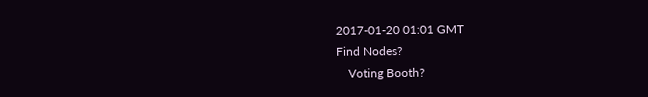2017-01-20 01:01 GMT
Find Nodes?
    Voting Booth?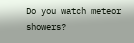Do you watch meteor showers?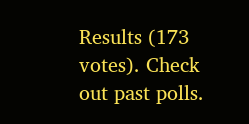Results (173 votes). Check out past polls.